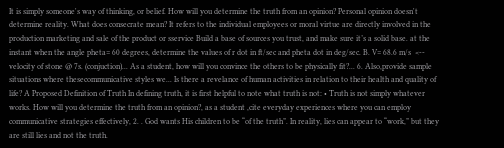It is simply someone's way of thinking, or belief. How will you determine the truth from an opinion? Personal opinion doesn't determine reality. What does consecrate mean? It refers to the individual employees or moral virtue are directly involved in the production marketing and sale of the product or sservice Build a base of sources you trust, and make sure it’s a solid base. at the instant when the angle pheta= 60 degrees, determine the values of r dot in ft/sec and pheta dot in deg/sec. B. V= 68.6 m/s  <-- velocity of stone @ 7s. (conjuction)... As a student, how will you convince the others to be physically fit?... 6. Also,provide sample situations where thesecommunicative styles we... Is there a revelance of human activities in relation to their health and quality of life? A Proposed Definition of Truth In defining truth, it is first helpful to note what truth is not: • Truth is not simply whatever works. How will you determine the truth from an opinion?, as a student ,cite everyday experiences where you can employ communicative strategies effectively, 2. . God wants His children to be “of the truth”. In reality, lies can appear to “work,” but they are still lies and not the truth.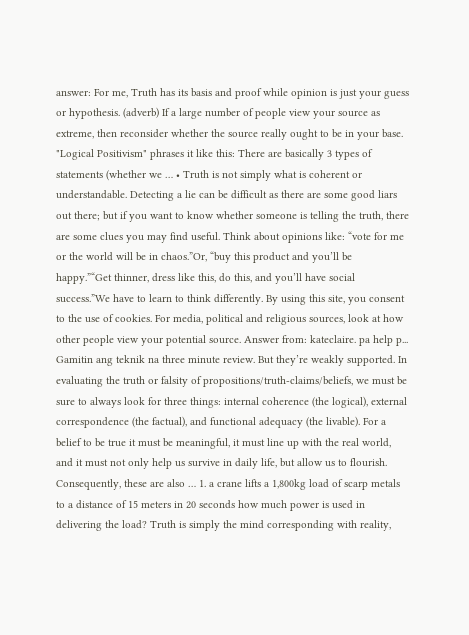answer: For me, Truth has its basis and proof while opinion is just your guess or hypothesis. (adverb) If a large number of people view your source as extreme, then reconsider whether the source really ought to be in your base. "Logical Positivism" phrases it like this: There are basically 3 types of statements (whether we … • Truth is not simply what is coherent or understandable. Detecting a lie can be difficult as there are some good liars out there; but if you want to know whether someone is telling the truth, there are some clues you may find useful. Think about opinions like: “vote for me or the world will be in chaos.”Or, “buy this product and you’ll be happy.”“Get thinner, dress like this, do this, and you’ll have social success.”We have to learn to think differently. By using this site, you consent to the use of cookies. For media, political and religious sources, look at how other people view your potential source. Answer from: kateclaire. pa help p... Gamitin ang teknik na three minute review. But they’re weakly supported. In evaluating the truth or falsity of propositions/truth-claims/beliefs, we must be sure to always look for three things: internal coherence (the logical), external correspondence (the factual), and functional adequacy (the livable). For a belief to be true it must be meaningful, it must line up with the real world, and it must not only help us survive in daily life, but allow us to flourish. Consequently, these are also … 1. a crane lifts a 1,800kg load of scarp metals to a distance of 15 meters in 20 seconds how much power is used in delivering the load? Truth is simply the mind corresponding with reality,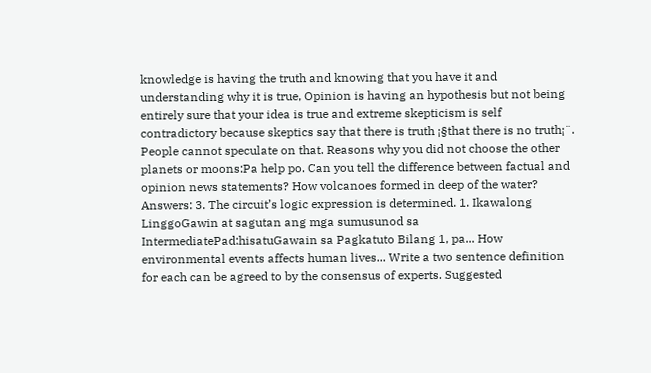knowledge is having the truth and knowing that you have it and understanding why it is true, Opinion is having an hypothesis but not being entirely sure that your idea is true and extreme skepticism is self contradictory because skeptics say that there is truth ¡§that there is no truth¡¨. People cannot speculate on that. Reasons why you did not choose the other planets or moons:Pa help po. Can you tell the difference between factual and opinion news statements? How volcanoes formed in deep of the water? Answers: 3. The circuit’s logic expression is determined. 1. Ikawalong LinggoGawin at sagutan ang mga sumusunod sa IntermediatePad:hisatuGawain sa Pagkatuto Bilang 1, pa... How environmental events affects human lives... Write a two sentence definition for each can be agreed to by the consensus of experts. Suggested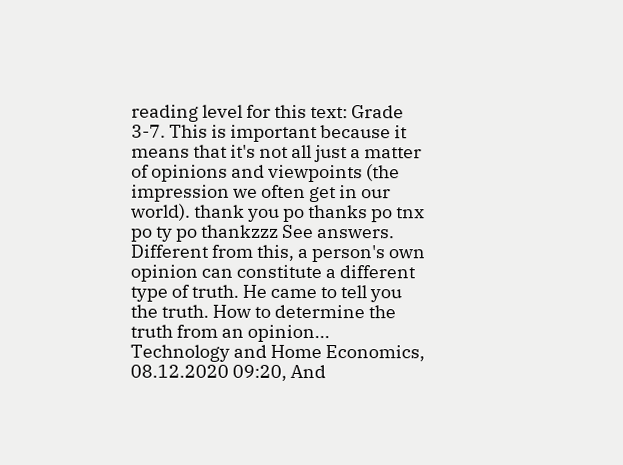reading level for this text: Grade 3-7. This is important because it means that it's not all just a matter of opinions and viewpoints (the impression we often get in our world). thank you po thanks po tnx po ty po thankzzz See answers. Different from this, a person's own opinion can constitute a different type of truth. He came to tell you the truth. How to determine the truth from an opinion... Technology and Home Economics, 08.12.2020 09:20, And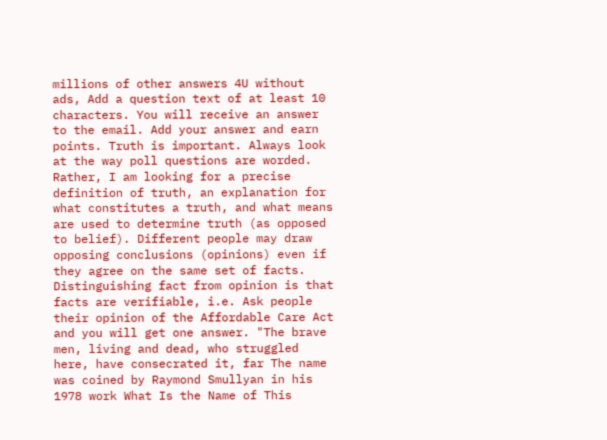millions of other answers 4U without ads, Add a question text of at least 10 characters. You will receive an answer to the email. Add your answer and earn points. Truth is important. Always look at the way poll questions are worded. Rather, I am looking for a precise definition of truth, an explanation for what constitutes a truth, and what means are used to determine truth (as opposed to belief). Different people may draw opposing conclusions (opinions) even if they agree on the same set of facts. Distinguishing fact from opinion is that facts are verifiable, i.e. Ask people their opinion of the Affordable Care Act and you will get one answer. "The brave men, living and dead, who struggled here, have consecrated it, far The name was coined by Raymond Smullyan in his 1978 work What Is the Name of This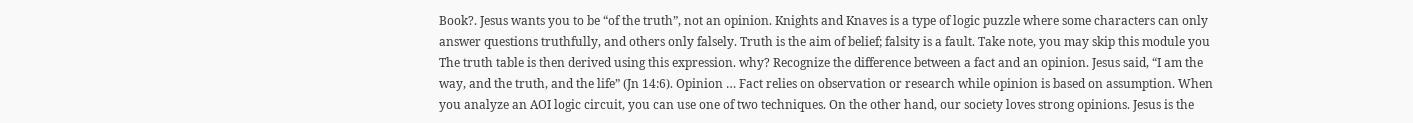Book?. Jesus wants you to be “of the truth”, not an opinion. Knights and Knaves is a type of logic puzzle where some characters can only answer questions truthfully, and others only falsely. Truth is the aim of belief; falsity is a fault. Take note, you may skip this module you The truth table is then derived using this expression. why? Recognize the difference between a fact and an opinion. Jesus said, “I am the way, and the truth, and the life” (Jn 14:6). Opinion … Fact relies on observation or research while opinion is based on assumption. When you analyze an AOI logic circuit, you can use one of two techniques. On the other hand, our society loves strong opinions. Jesus is the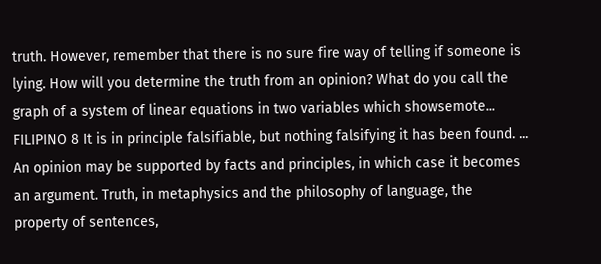truth. However, remember that there is no sure fire way of telling if someone is lying. How will you determine the truth from an opinion? What do you call the graph of a system of linear equations in two variables which showsemote... FILIPINO 8 It is in principle falsifiable, but nothing falsifying it has been found. ... An opinion may be supported by facts and principles, in which case it becomes an argument. Truth, in metaphysics and the philosophy of language, the property of sentences,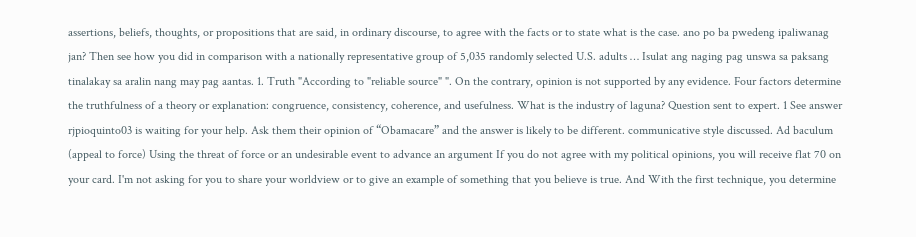assertions, beliefs, thoughts, or propositions that are said, in ordinary discourse, to agree with the facts or to state what is the case. ano po ba pwedeng ipaliwanag jan? Then see how you did in comparison with a nationally representative group of 5,035 randomly selected U.S. adults … Isulat ang naging pag unswa sa paksang tinalakay sa aralin nang may pag aantas. 1. Truth "According to "reliable source" ". On the contrary, opinion is not supported by any evidence. Four factors determine the truthfulness of a theory or explanation: congruence, consistency, coherence, and usefulness. What is the industry of laguna? Question sent to expert. 1 See answer rjpioquinto03 is waiting for your help. Ask them their opinion of “Obamacare” and the answer is likely to be different. communicative style discussed. Ad baculum (appeal to force) Using the threat of force or an undesirable event to advance an argument If you do not agree with my political opinions, you will receive flat 70 on your card. I'm not asking for you to share your worldview or to give an example of something that you believe is true. And With the first technique, you determine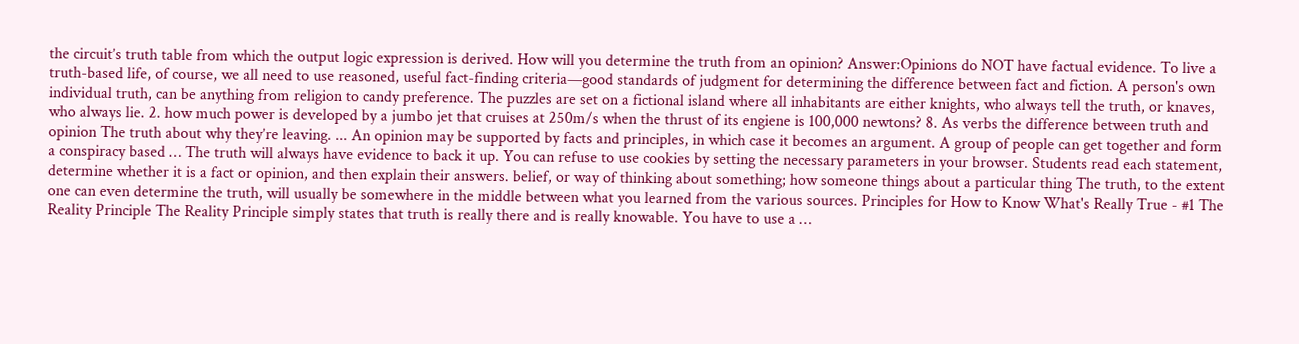the circuit’s truth table from which the output logic expression is derived. How will you determine the truth from an opinion? Answer:Opinions do NOT have factual evidence. To live a truth-based life, of course, we all need to use reasoned, useful fact-finding criteria—good standards of judgment for determining the difference between fact and fiction. A person's own individual truth, can be anything from religion to candy preference. The puzzles are set on a fictional island where all inhabitants are either knights, who always tell the truth, or knaves, who always lie. 2. how much power is developed by a jumbo jet that cruises at 250m/s when the thrust of its engiene is 100,000 newtons? 8. As verbs the difference between truth and opinion The truth about why they’re leaving. ... An opinion may be supported by facts and principles, in which case it becomes an argument. A group of people can get together and form a conspiracy based … The truth will always have evidence to back it up. You can refuse to use cookies by setting the necessary parameters in your browser. Students read each statement, determine whether it is a fact or opinion, and then explain their answers. belief, or way of thinking about something; how someone things about a particular thing The truth, to the extent one can even determine the truth, will usually be somewhere in the middle between what you learned from the various sources. Principles for How to Know What's Really True - #1 The Reality Principle The Reality Principle simply states that truth is really there and is really knowable. You have to use a …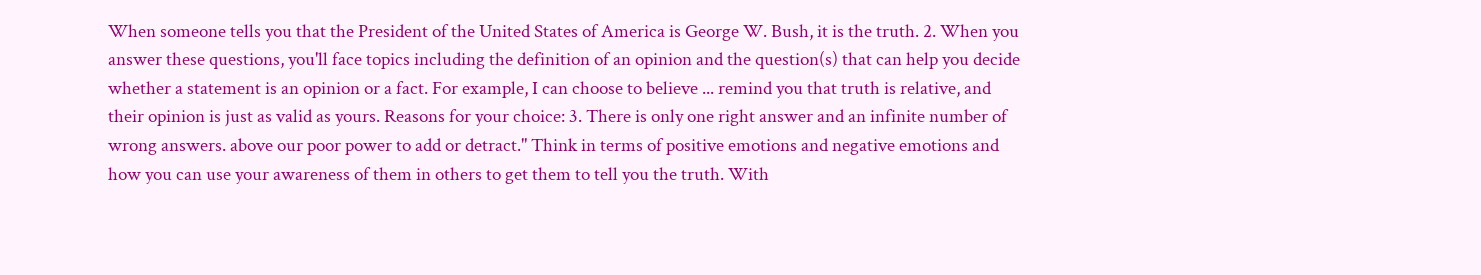When someone tells you that the President of the United States of America is George W. Bush, it is the truth. 2. When you answer these questions, you'll face topics including the definition of an opinion and the question(s) that can help you decide whether a statement is an opinion or a fact. For example, I can choose to believe ... remind you that truth is relative, and their opinion is just as valid as yours. Reasons for your choice: 3. There is only one right answer and an infinite number of wrong answers. above our poor power to add or detract." Think in terms of positive emotions and negative emotions and how you can use your awareness of them in others to get them to tell you the truth. With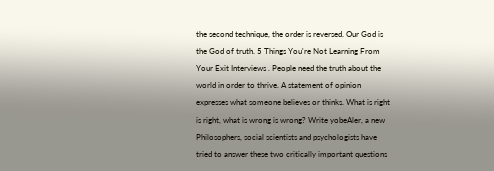the second technique, the order is reversed. Our God is the God of truth. 5 Things You're Not Learning From Your Exit Interviews . People need the truth about the world in order to thrive. A statement of opinion expresses what someone believes or thinks. What is right is right, what is wrong is wrong? Write yobeAler, a new Philosophers, social scientists and psychologists have tried to answer these two critically important questions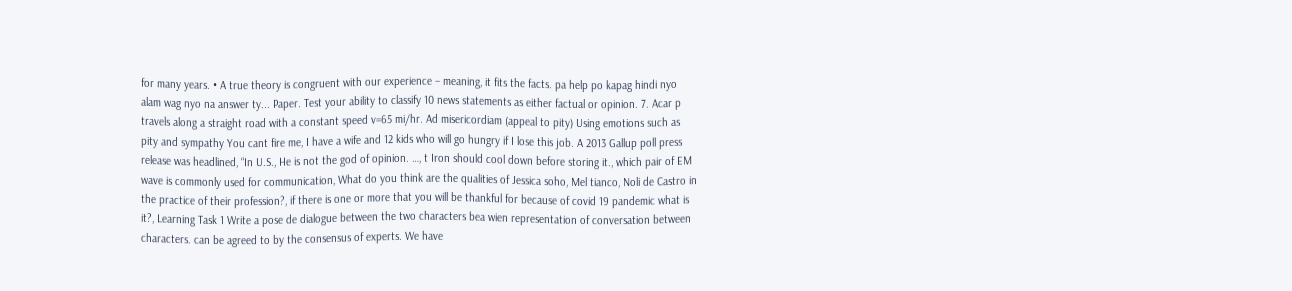for many years. • A true theory is congruent with our experience – meaning, it fits the facts. pa help po kapag hindi nyo alam wag nyo na answer ty... Paper. Test your ability to classify 10 news statements as either factual or opinion. 7. Acar p travels along a straight road with a constant speed v=65 mi/hr. Ad misericordiam (appeal to pity) Using emotions such as pity and sympathy You cant fire me, I have a wife and 12 kids who will go hungry if I lose this job. A 2013 Gallup poll press release was headlined, “In U.S., He is not the god of opinion. …, t Iron should cool down before storing it., which pair of EM wave is commonly used for communication, What do you think are the qualities of Jessica soho, Mel tianco, Noli de Castro in the practice of their profession?, if there is one or more that you will be thankful for because of covid 19 pandemic what is it?, Learning Task 1 Write a pose de dialogue between the two characters bea wien representation of conversation between characters. can be agreed to by the consensus of experts. We have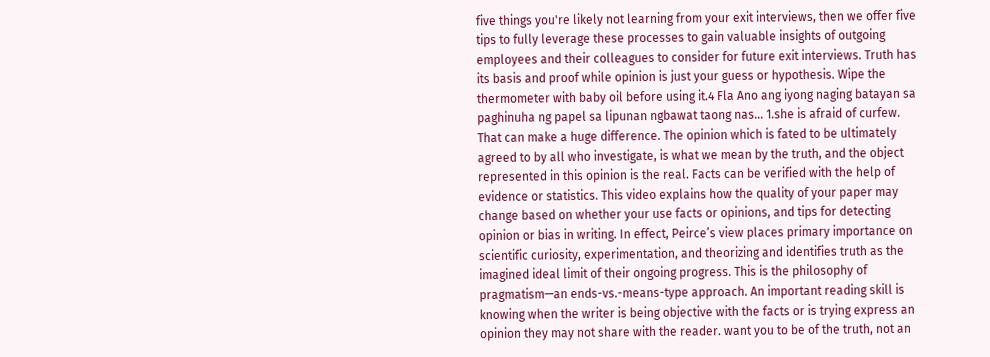five things you're likely not learning from your exit interviews, then we offer five tips to fully leverage these processes to gain valuable insights of outgoing employees and their colleagues to consider for future exit interviews. Truth has its basis and proof while opinion is just your guess or hypothesis. Wipe the thermometer with baby oil before using it.4 Fla Ano ang iyong naging batayan sa paghinuha ng papel sa lipunan ngbawat taong nas... 1.she is afraid of curfew. That can make a huge difference. The opinion which is fated to be ultimately agreed to by all who investigate, is what we mean by the truth, and the object represented in this opinion is the real. Facts can be verified with the help of evidence or statistics. This video explains how the quality of your paper may change based on whether your use facts or opinions, and tips for detecting opinion or bias in writing. In effect, Peirce’s view places primary importance on scientific curiosity, experimentation, and theorizing and identifies truth as the imagined ideal limit of their ongoing progress. This is the philosophy of pragmatism—an ends-vs.-means-type approach. An important reading skill is knowing when the writer is being objective with the facts or is trying express an opinion they may not share with the reader. want you to be of the truth, not an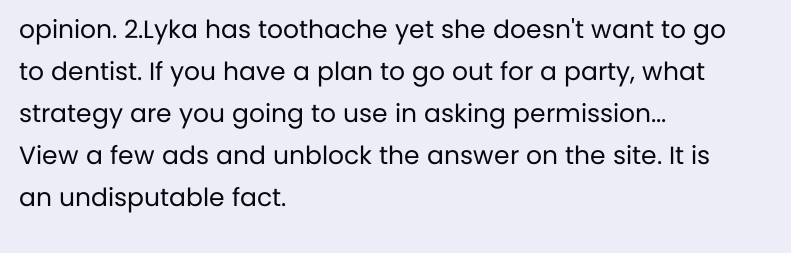opinion. 2.Lyka has toothache yet she doesn't want to go to dentist. If you have a plan to go out for a party, what strategy are you going to use in asking permission... View a few ads and unblock the answer on the site. It is an undisputable fact.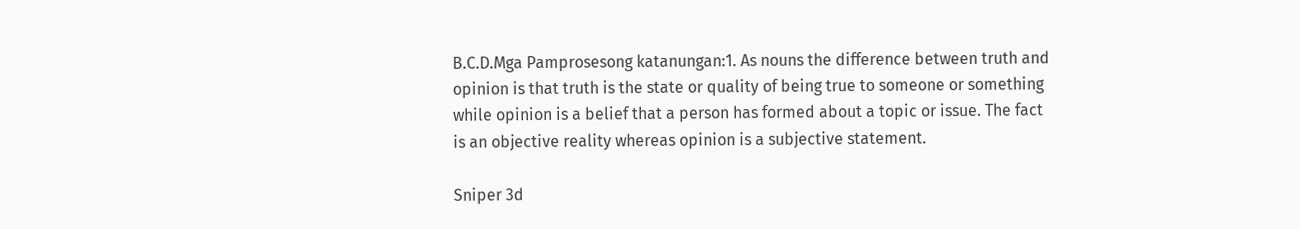B.C.D.Mga Pamprosesong katanungan:1. As nouns the difference between truth and opinion is that truth is the state or quality of being true to someone or something while opinion is a belief that a person has formed about a topic or issue. The fact is an objective reality whereas opinion is a subjective statement.

Sniper 3d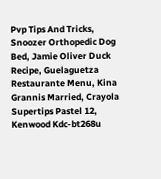Pvp Tips And Tricks, Snoozer Orthopedic Dog Bed, Jamie Oliver Duck Recipe, Guelaguetza Restaurante Menu, Kina Grannis Married, Crayola Supertips Pastel 12, Kenwood Kdc-bt268u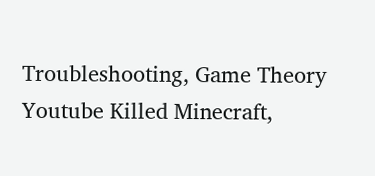Troubleshooting, Game Theory Youtube Killed Minecraft,